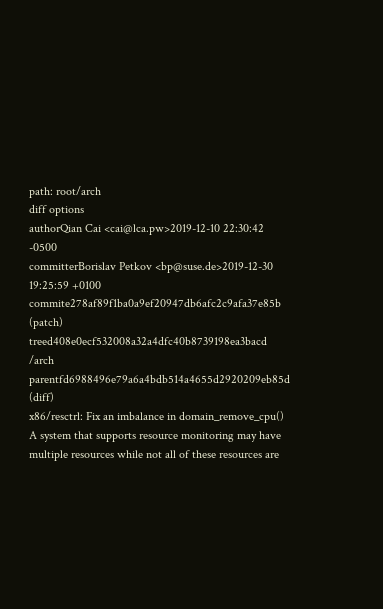path: root/arch
diff options
authorQian Cai <cai@lca.pw>2019-12-10 22:30:42 -0500
committerBorislav Petkov <bp@suse.de>2019-12-30 19:25:59 +0100
commite278af89f1ba0a9ef20947db6afc2c9afa37e85b (patch)
treed408e0ecf532008a32a4dfc40b8739198ea3bacd /arch
parentfd6988496e79a6a4bdb514a4655d2920209eb85d (diff)
x86/resctrl: Fix an imbalance in domain_remove_cpu()
A system that supports resource monitoring may have multiple resources while not all of these resources are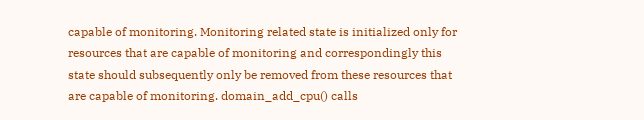capable of monitoring. Monitoring related state is initialized only for resources that are capable of monitoring and correspondingly this state should subsequently only be removed from these resources that are capable of monitoring. domain_add_cpu() calls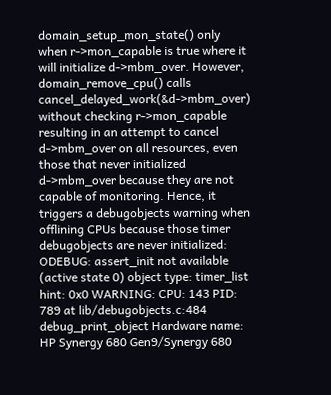domain_setup_mon_state() only when r->mon_capable is true where it will initialize d->mbm_over. However, domain_remove_cpu() calls cancel_delayed_work(&d->mbm_over) without checking r->mon_capable resulting in an attempt to cancel d->mbm_over on all resources, even those that never initialized d->mbm_over because they are not capable of monitoring. Hence, it triggers a debugobjects warning when offlining CPUs because those timer debugobjects are never initialized: ODEBUG: assert_init not available (active state 0) object type: timer_list hint: 0x0 WARNING: CPU: 143 PID: 789 at lib/debugobjects.c:484 debug_print_object Hardware name: HP Synergy 680 Gen9/Synergy 680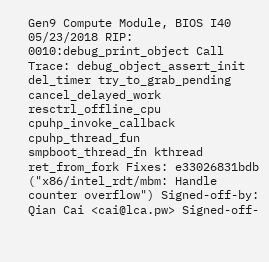Gen9 Compute Module, BIOS I40 05/23/2018 RIP: 0010:debug_print_object Call Trace: debug_object_assert_init del_timer try_to_grab_pending cancel_delayed_work resctrl_offline_cpu cpuhp_invoke_callback cpuhp_thread_fun smpboot_thread_fn kthread ret_from_fork Fixes: e33026831bdb ("x86/intel_rdt/mbm: Handle counter overflow") Signed-off-by: Qian Cai <cai@lca.pw> Signed-off-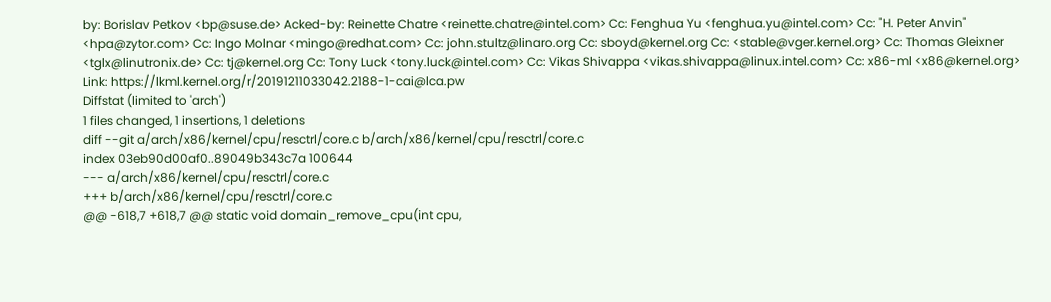by: Borislav Petkov <bp@suse.de> Acked-by: Reinette Chatre <reinette.chatre@intel.com> Cc: Fenghua Yu <fenghua.yu@intel.com> Cc: "H. Peter Anvin" <hpa@zytor.com> Cc: Ingo Molnar <mingo@redhat.com> Cc: john.stultz@linaro.org Cc: sboyd@kernel.org Cc: <stable@vger.kernel.org> Cc: Thomas Gleixner <tglx@linutronix.de> Cc: tj@kernel.org Cc: Tony Luck <tony.luck@intel.com> Cc: Vikas Shivappa <vikas.shivappa@linux.intel.com> Cc: x86-ml <x86@kernel.org> Link: https://lkml.kernel.org/r/20191211033042.2188-1-cai@lca.pw
Diffstat (limited to 'arch')
1 files changed, 1 insertions, 1 deletions
diff --git a/arch/x86/kernel/cpu/resctrl/core.c b/arch/x86/kernel/cpu/resctrl/core.c
index 03eb90d00af0..89049b343c7a 100644
--- a/arch/x86/kernel/cpu/resctrl/core.c
+++ b/arch/x86/kernel/cpu/resctrl/core.c
@@ -618,7 +618,7 @@ static void domain_remove_cpu(int cpu,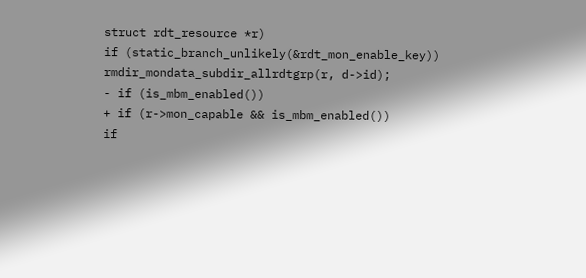struct rdt_resource *r)
if (static_branch_unlikely(&rdt_mon_enable_key))
rmdir_mondata_subdir_allrdtgrp(r, d->id);
- if (is_mbm_enabled())
+ if (r->mon_capable && is_mbm_enabled())
if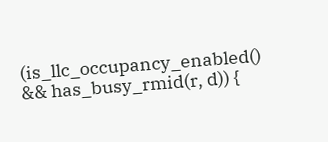(is_llc_occupancy_enabled() && has_busy_rmid(r, d)) {